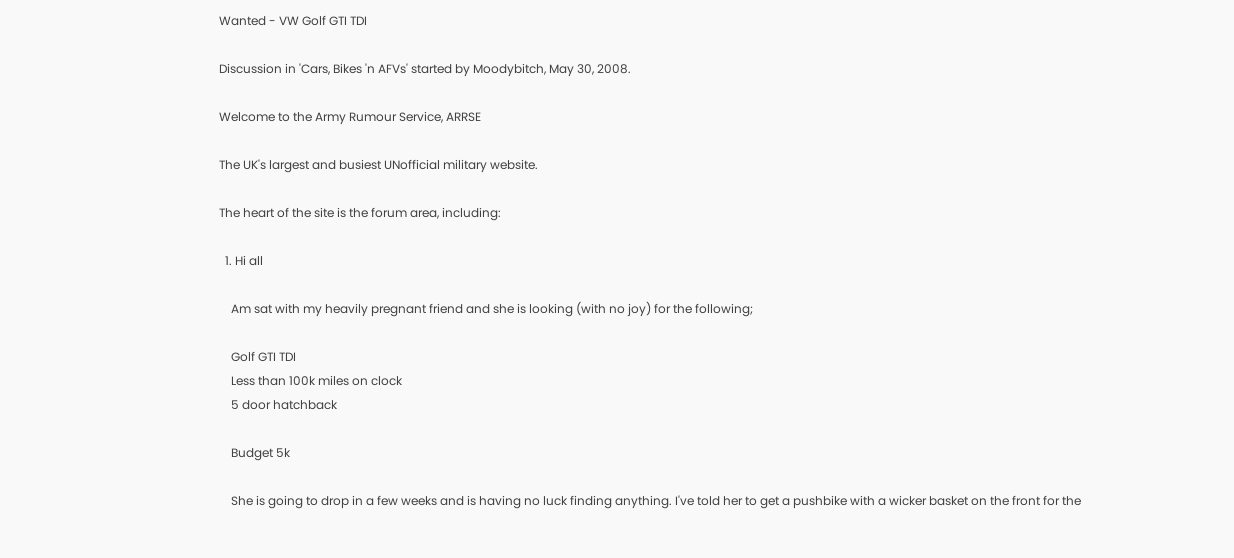Wanted - VW Golf GTI TDI

Discussion in 'Cars, Bikes 'n AFVs' started by Moodybitch, May 30, 2008.

Welcome to the Army Rumour Service, ARRSE

The UK's largest and busiest UNofficial military website.

The heart of the site is the forum area, including:

  1. Hi all

    Am sat with my heavily pregnant friend and she is looking (with no joy) for the following;

    Golf GTI TDI
    Less than 100k miles on clock
    5 door hatchback

    Budget 5k

    She is going to drop in a few weeks and is having no luck finding anything. I've told her to get a pushbike with a wicker basket on the front for the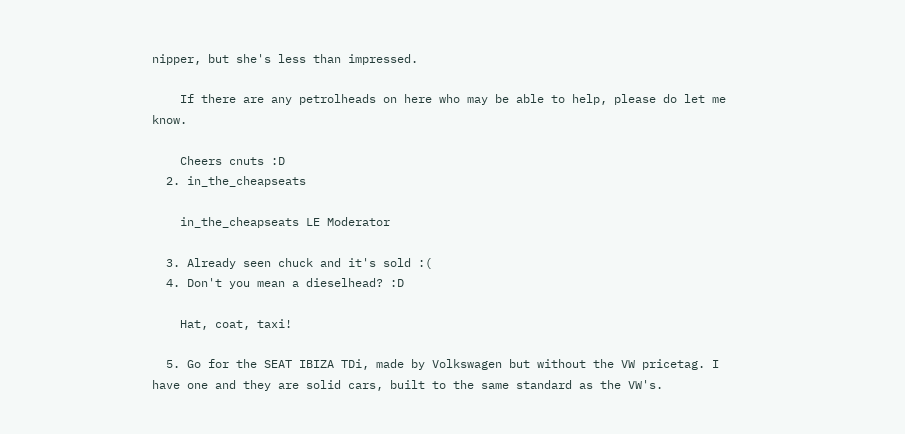nipper, but she's less than impressed.

    If there are any petrolheads on here who may be able to help, please do let me know.

    Cheers cnuts :D
  2. in_the_cheapseats

    in_the_cheapseats LE Moderator

  3. Already seen chuck and it's sold :(
  4. Don't you mean a dieselhead? :D

    Hat, coat, taxi!

  5. Go for the SEAT IBIZA TDi, made by Volkswagen but without the VW pricetag. I have one and they are solid cars, built to the same standard as the VW's.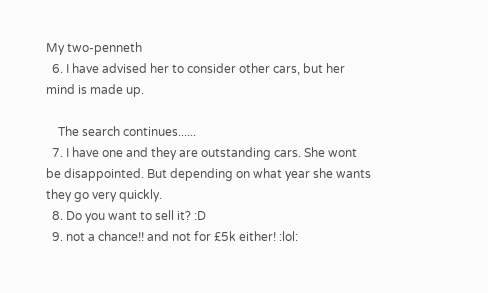My two-penneth
  6. I have advised her to consider other cars, but her mind is made up.

    The search continues......
  7. I have one and they are outstanding cars. She wont be disappointed. But depending on what year she wants they go very quickly.
  8. Do you want to sell it? :D
  9. not a chance!! and not for £5k either! :lol: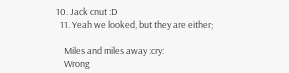10. Jack cnut :D
  11. Yeah we looked, but they are either;

    Miles and miles away :cry:
    Wrong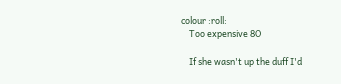colour :roll:
    Too expensive 8O

    If she wasn't up the duff I'd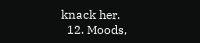knack her.
  12. Moods,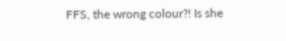FFS, the wrong colour?! Is she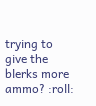trying to give the blerks more ammo? :roll: